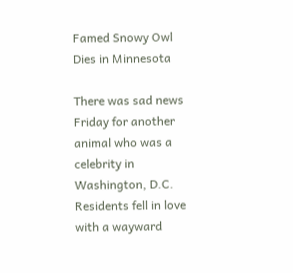Famed Snowy Owl Dies in Minnesota

There was sad news Friday for another animal who was a celebrity in Washington, D.C. Residents fell in love with a wayward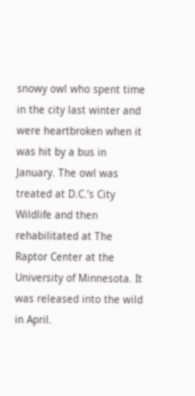snowy owl who spent time in the city last winter and were heartbroken when it was hit by a bus in January. The owl was treated at D.C.’s City Wildlife and then rehabilitated at The Raptor Center at the University of Minnesota. It was released into the wild in April.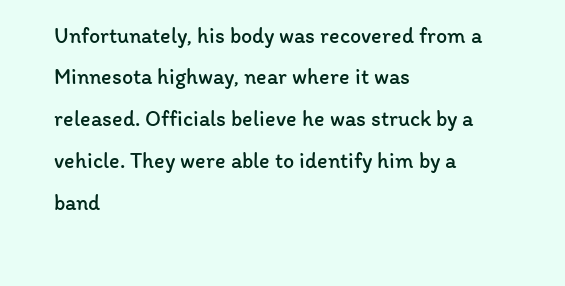Unfortunately, his body was recovered from a Minnesota highway, near where it was released. Officials believe he was struck by a vehicle. They were able to identify him by a band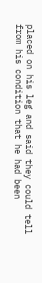placed on his leg and said they could tell from his condition that he had been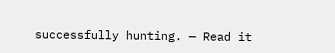successfully hunting. — Read it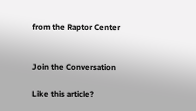from the Raptor Center


Join the Conversation

Like this article?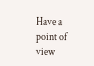Have a point of view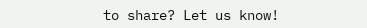to share? Let us know!